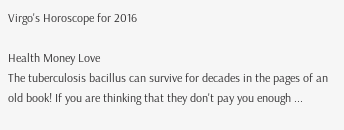Virgo's Horoscope for 2016

Health Money Love
The tuberculosis bacillus can survive for decades in the pages of an old book! If you are thinking that they don't pay you enough ...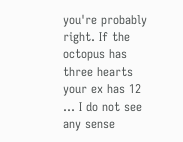you're probably right. If the octopus has three hearts your ex has 12 ... I do not see any sense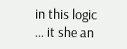in this logic ... it she an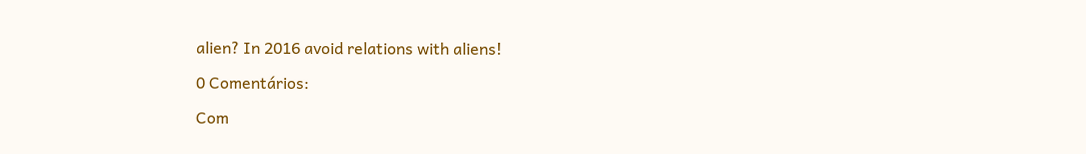alien? In 2016 avoid relations with aliens!

0 Comentários:

Com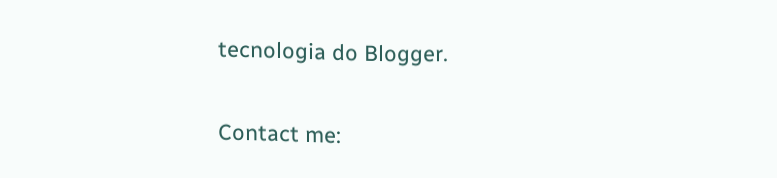tecnologia do Blogger.

Contact me: